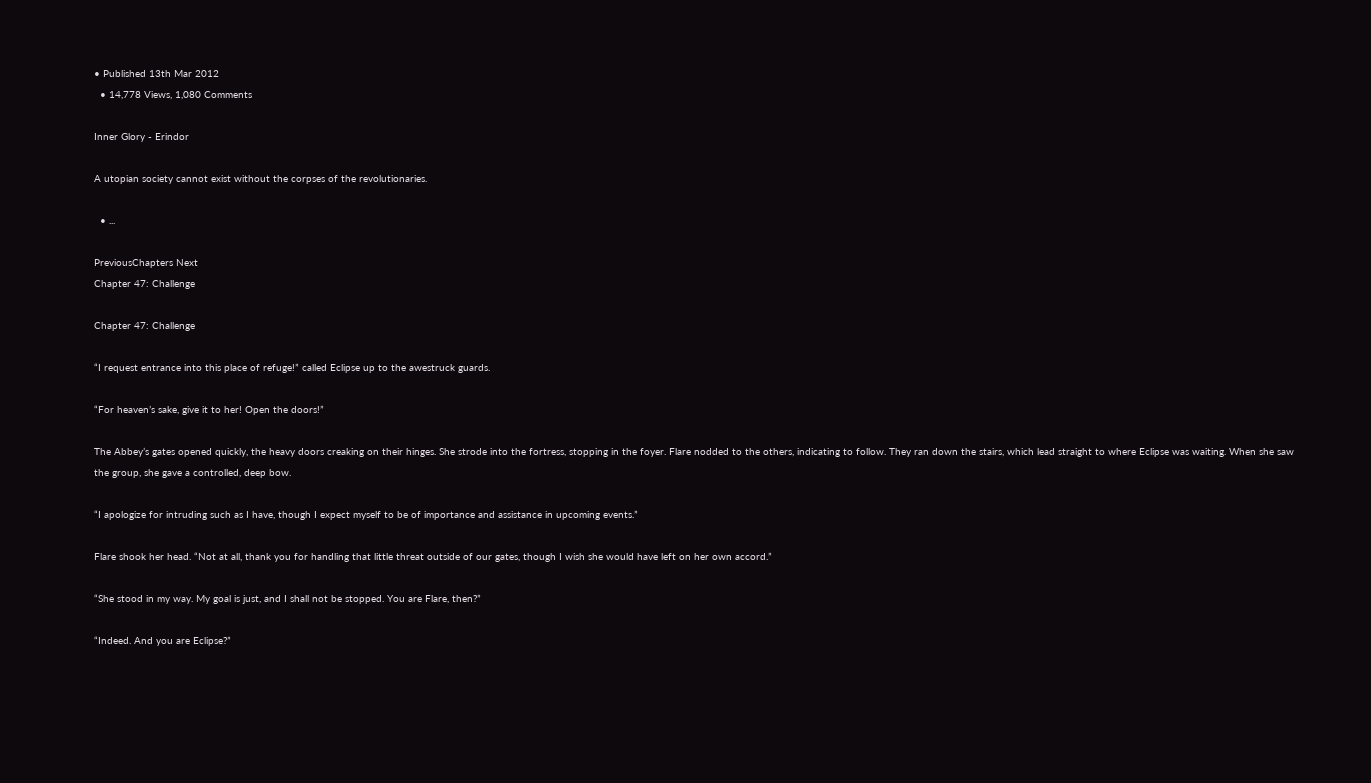• Published 13th Mar 2012
  • 14,778 Views, 1,080 Comments

Inner Glory - Erindor

A utopian society cannot exist without the corpses of the revolutionaries.

  • ...

PreviousChapters Next
Chapter 47: Challenge

Chapter 47: Challenge

“I request entrance into this place of refuge!” called Eclipse up to the awestruck guards.

“For heaven’s sake, give it to her! Open the doors!”

The Abbey’s gates opened quickly, the heavy doors creaking on their hinges. She strode into the fortress, stopping in the foyer. Flare nodded to the others, indicating to follow. They ran down the stairs, which lead straight to where Eclipse was waiting. When she saw the group, she gave a controlled, deep bow.

“I apologize for intruding such as I have, though I expect myself to be of importance and assistance in upcoming events.”

Flare shook her head. “Not at all, thank you for handling that little threat outside of our gates, though I wish she would have left on her own accord.”

“She stood in my way. My goal is just, and I shall not be stopped. You are Flare, then?”

“Indeed. And you are Eclipse?”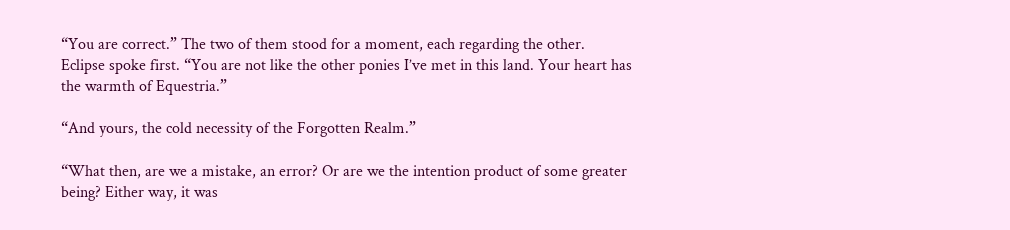“You are correct.” The two of them stood for a moment, each regarding the other. Eclipse spoke first. “You are not like the other ponies I’ve met in this land. Your heart has the warmth of Equestria.”

“And yours, the cold necessity of the Forgotten Realm.”

“What then, are we a mistake, an error? Or are we the intention product of some greater being? Either way, it was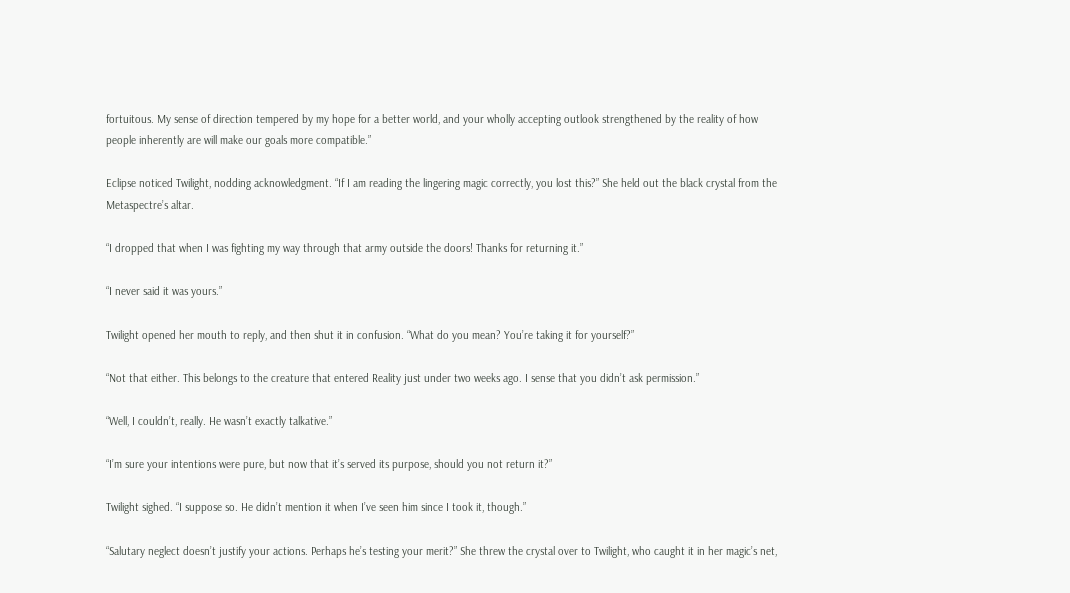fortuitous. My sense of direction tempered by my hope for a better world, and your wholly accepting outlook strengthened by the reality of how people inherently are will make our goals more compatible.”

Eclipse noticed Twilight, nodding acknowledgment. “If I am reading the lingering magic correctly, you lost this?” She held out the black crystal from the Metaspectre’s altar.

“I dropped that when I was fighting my way through that army outside the doors! Thanks for returning it.”

“I never said it was yours.”

Twilight opened her mouth to reply, and then shut it in confusion. “What do you mean? You’re taking it for yourself?”

“Not that either. This belongs to the creature that entered Reality just under two weeks ago. I sense that you didn’t ask permission.”

“Well, I couldn’t, really. He wasn’t exactly talkative.”

“I’m sure your intentions were pure, but now that it’s served its purpose, should you not return it?”

Twilight sighed. “I suppose so. He didn’t mention it when I’ve seen him since I took it, though.”

“Salutary neglect doesn’t justify your actions. Perhaps he’s testing your merit?” She threw the crystal over to Twilight, who caught it in her magic’s net,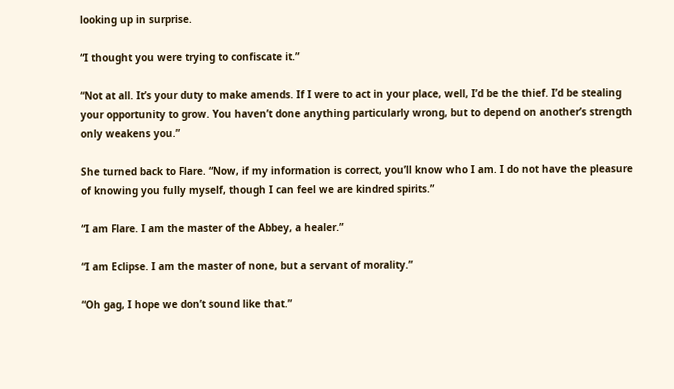looking up in surprise.

“I thought you were trying to confiscate it.”

“Not at all. It’s your duty to make amends. If I were to act in your place, well, I’d be the thief. I’d be stealing your opportunity to grow. You haven’t done anything particularly wrong, but to depend on another’s strength only weakens you.”

She turned back to Flare. “Now, if my information is correct, you’ll know who I am. I do not have the pleasure of knowing you fully myself, though I can feel we are kindred spirits.”

“I am Flare. I am the master of the Abbey, a healer.”

“I am Eclipse. I am the master of none, but a servant of morality.”

“Oh gag, I hope we don’t sound like that.”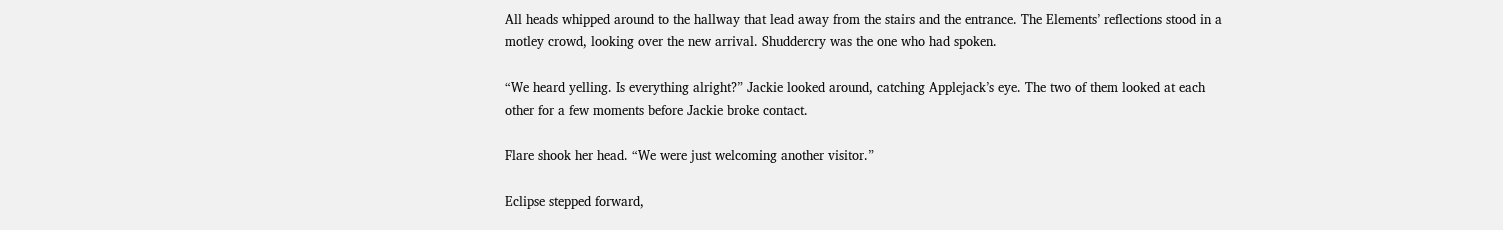All heads whipped around to the hallway that lead away from the stairs and the entrance. The Elements’ reflections stood in a motley crowd, looking over the new arrival. Shuddercry was the one who had spoken.

“We heard yelling. Is everything alright?” Jackie looked around, catching Applejack’s eye. The two of them looked at each other for a few moments before Jackie broke contact.

Flare shook her head. “We were just welcoming another visitor.”

Eclipse stepped forward,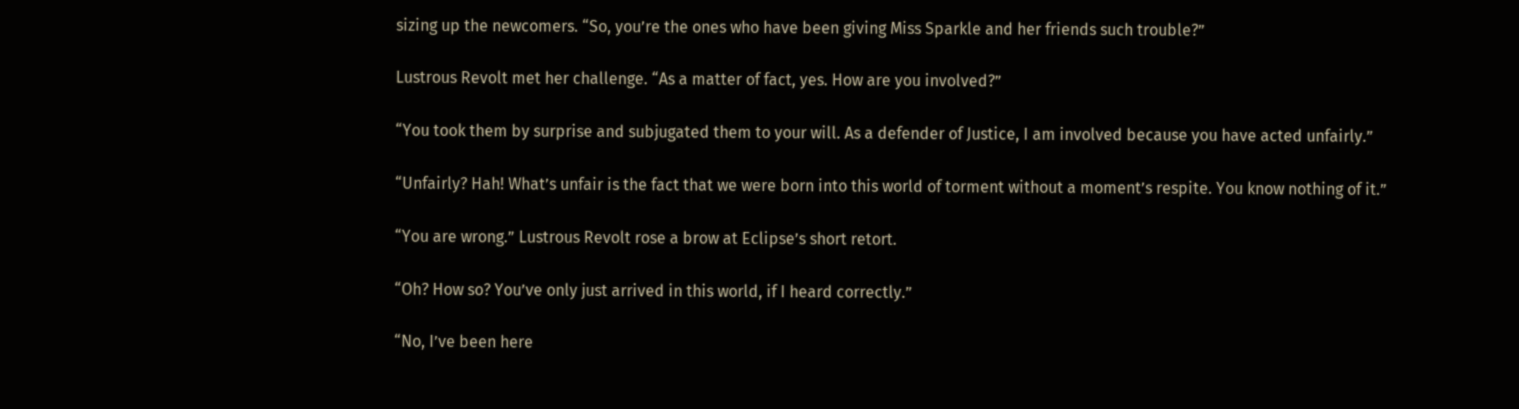sizing up the newcomers. “So, you’re the ones who have been giving Miss Sparkle and her friends such trouble?”

Lustrous Revolt met her challenge. “As a matter of fact, yes. How are you involved?”

“You took them by surprise and subjugated them to your will. As a defender of Justice, I am involved because you have acted unfairly.”

“Unfairly? Hah! What’s unfair is the fact that we were born into this world of torment without a moment’s respite. You know nothing of it.”

“You are wrong.” Lustrous Revolt rose a brow at Eclipse’s short retort.

“Oh? How so? You’ve only just arrived in this world, if I heard correctly.”

“No, I’ve been here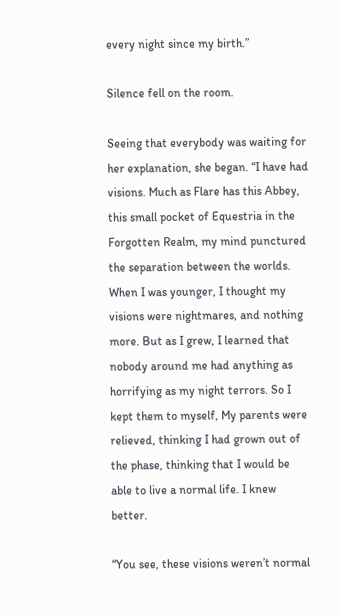every night since my birth.”

Silence fell on the room.

Seeing that everybody was waiting for her explanation, she began. “I have had visions. Much as Flare has this Abbey, this small pocket of Equestria in the Forgotten Realm, my mind punctured the separation between the worlds. When I was younger, I thought my visions were nightmares, and nothing more. But as I grew, I learned that nobody around me had anything as horrifying as my night terrors. So I kept them to myself, My parents were relieved, thinking I had grown out of the phase, thinking that I would be able to live a normal life. I knew better.

“You see, these visions weren’t normal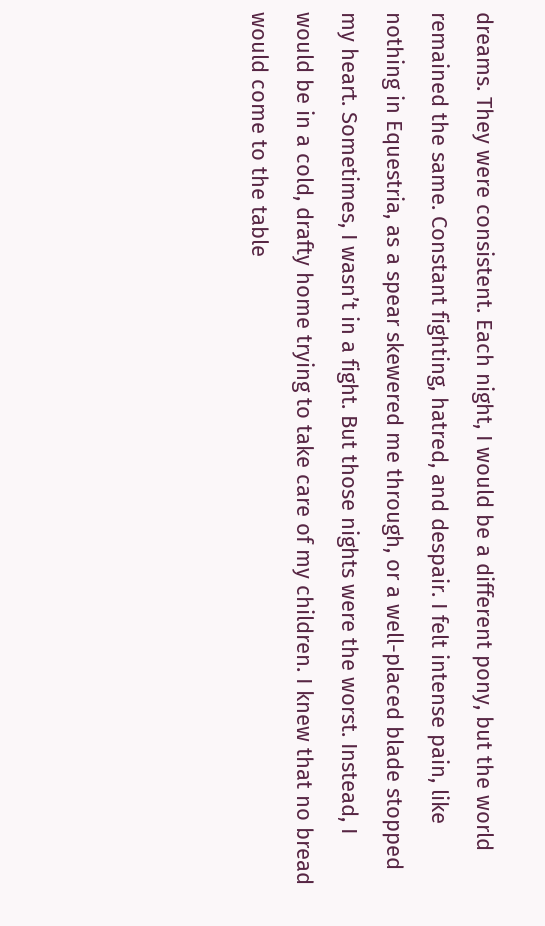dreams. They were consistent. Each night, I would be a different pony, but the world remained the same. Constant fighting, hatred, and despair. I felt intense pain, like nothing in Equestria, as a spear skewered me through, or a well-placed blade stopped my heart. Sometimes, I wasn’t in a fight. But those nights were the worst. Instead, I would be in a cold, drafty home trying to take care of my children. I knew that no bread would come to the table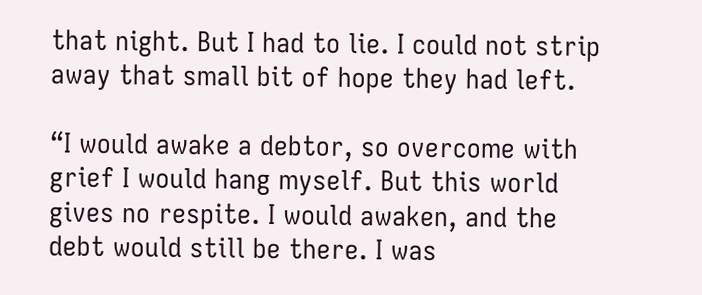that night. But I had to lie. I could not strip away that small bit of hope they had left.

“I would awake a debtor, so overcome with grief I would hang myself. But this world gives no respite. I would awaken, and the debt would still be there. I was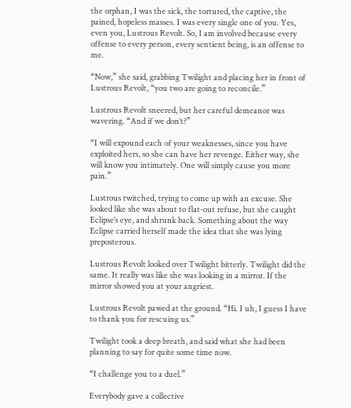the orphan, I was the sick, the tortured, the captive, the pained, hopeless masses. I was every single one of you. Yes, even you, Lustrous Revolt. So, I am involved because every offense to every person, every sentient being, is an offense to me.

“Now,” she said, grabbing Twilight and placing her in front of Lustrous Revolt, “you two are going to reconcile.”

Lustrous Revolt sneered, but her careful demeanor was wavering. “And if we don’t?”

“I will expound each of your weaknesses, since you have exploited hers, so she can have her revenge. Either way, she will know you intimately. One will simply cause you more pain.”

Lustrous twitched, trying to come up with an excuse. She looked like she was about to flat-out refuse, but she caught Eclipse’s eye, and shrunk back. Something about the way Eclipse carried herself made the idea that she was lying preposterous.

Lustrous Revolt looked over Twilight bitterly. Twilight did the same. It really was like she was looking in a mirror. If the mirror showed you at your angriest.

Lustrous Revolt pawed at the ground. “Hi. I uh, I guess I have to thank you for rescuing us.”

Twilight took a deep breath, and said what she had been planning to say for quite some time now.

“I challenge you to a duel.”

Everybody gave a collective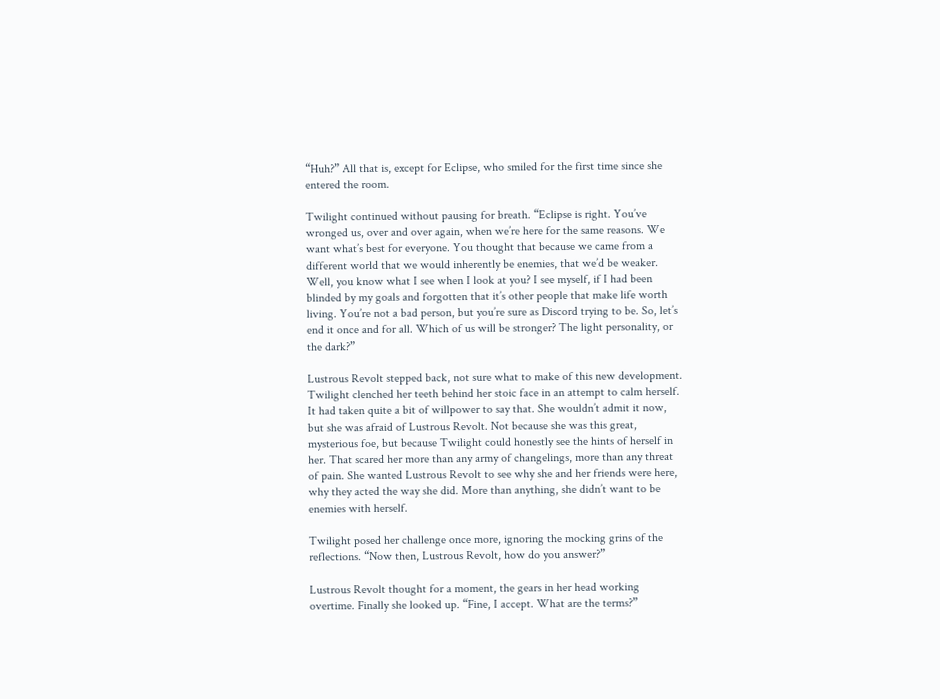“Huh?” All that is, except for Eclipse, who smiled for the first time since she entered the room.

Twilight continued without pausing for breath. “Eclipse is right. You’ve wronged us, over and over again, when we’re here for the same reasons. We want what’s best for everyone. You thought that because we came from a different world that we would inherently be enemies, that we’d be weaker. Well, you know what I see when I look at you? I see myself, if I had been blinded by my goals and forgotten that it’s other people that make life worth living. You’re not a bad person, but you’re sure as Discord trying to be. So, let’s end it once and for all. Which of us will be stronger? The light personality, or the dark?”

Lustrous Revolt stepped back, not sure what to make of this new development. Twilight clenched her teeth behind her stoic face in an attempt to calm herself. It had taken quite a bit of willpower to say that. She wouldn’t admit it now, but she was afraid of Lustrous Revolt. Not because she was this great, mysterious foe, but because Twilight could honestly see the hints of herself in her. That scared her more than any army of changelings, more than any threat of pain. She wanted Lustrous Revolt to see why she and her friends were here, why they acted the way she did. More than anything, she didn’t want to be enemies with herself.

Twilight posed her challenge once more, ignoring the mocking grins of the reflections. “Now then, Lustrous Revolt, how do you answer?”

Lustrous Revolt thought for a moment, the gears in her head working overtime. Finally she looked up. “Fine, I accept. What are the terms?”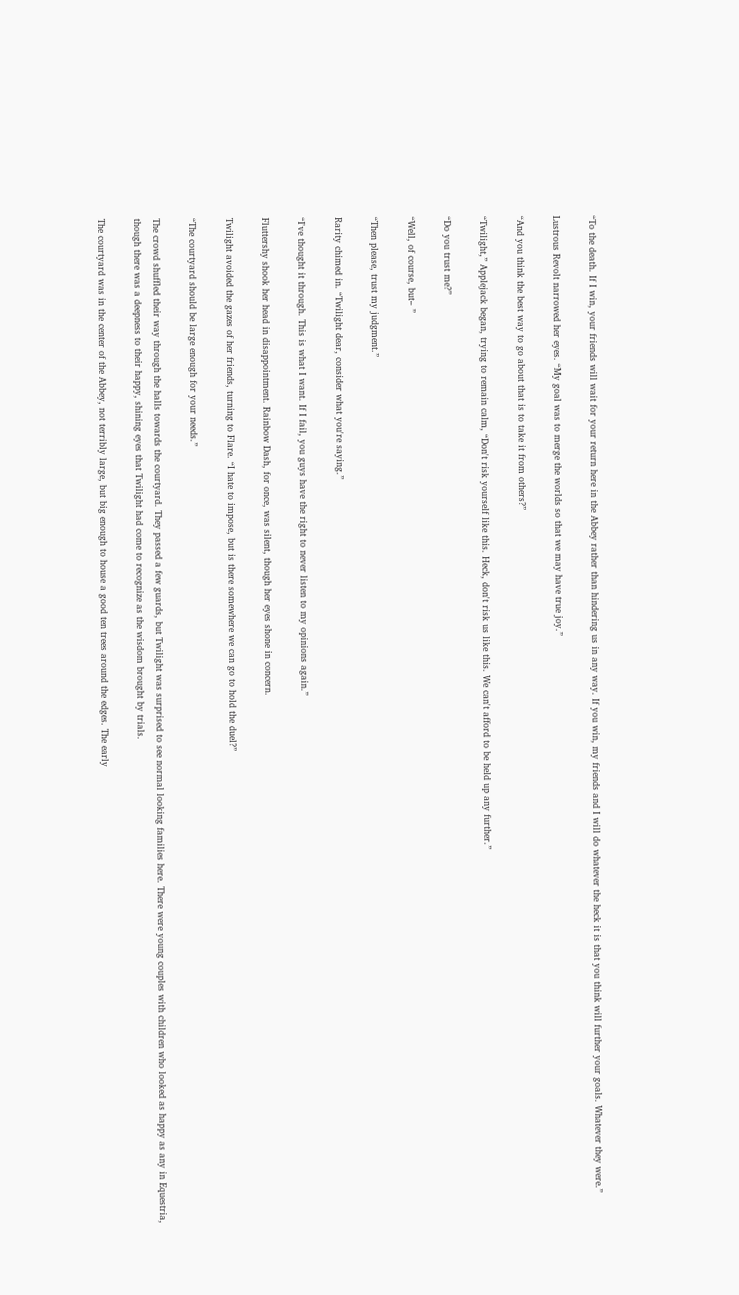“To the death. If I win, your friends will wait for your return here in the Abbey rather than hindering us in any way. If you win, my friends and I will do whatever the heck it is that you think will further your goals. Whatever they were.”

Lustrous Revolt narrowed her eyes. “My goal was to merge the worlds so that we may have true joy.”

“And you think the best way to go about that is to take it from others?”

“Twilight,” Applejack began, trying to remain calm, “Don't risk yourself like this. Heck, don't risk us like this. We can't afford to be held up any further.”

“Do you trust me?”

“Well, of course, but– ”

“Then please, trust my judgment.”

Rarity chimed in. “Twilight dear, consider what you're saying.”

“I've thought it through. This is what I want. If I fail, you guys have the right to never listen to my opinions again.”

Fluttershy shook her head in disappointment. Rainbow Dash, for once, was silent, though her eyes shone in concern.

Twilight avoided the gazes of her friends, turning to Flare. “I hate to impose, but is there somewhere we can go to hold the duel?”

“The courtyard should be large enough for your needs.”

The crowd shuffled their way through the halls towards the courtyard. They passed a few guards, but Twilight was surprised to see normal looking families here. There were young couples with children who looked as happy as any in Equestria, though there was a deepness to their happy, shining eyes that Twilight had come to recognize as the wisdom brought by trials.

The courtyard was in the center of the Abbey, not terribly large, but big enough to house a good ten trees around the edges. The early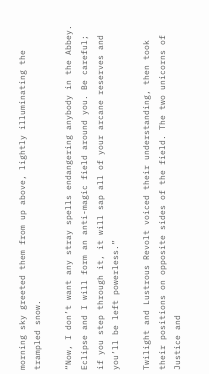morning sky greeted them from up above, lightly illuminating the trampled snow.

“Now, I don’t want any stray spells endangering anybody in the Abbey. Eclipse and I will form an anti-magic field around you. Be careful; if you step through it, it will sap all of your arcane reserves and you’ll be left powerless.”

Twilight and Lustrous Revolt voiced their understanding, then took their positions on opposite sides of the field. The two unicorns of Justice and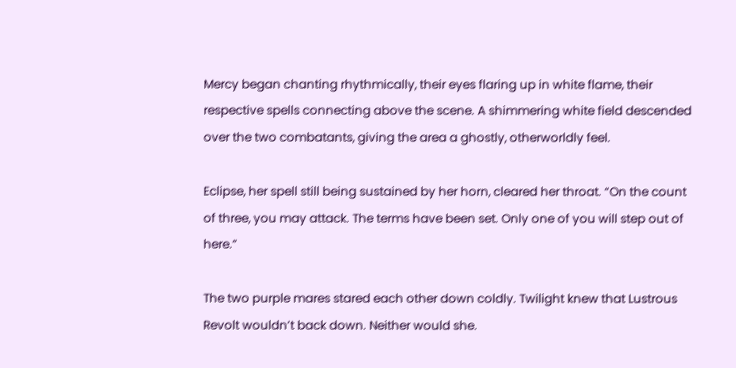Mercy began chanting rhythmically, their eyes flaring up in white flame, their respective spells connecting above the scene. A shimmering white field descended over the two combatants, giving the area a ghostly, otherworldly feel.

Eclipse, her spell still being sustained by her horn, cleared her throat. “On the count of three, you may attack. The terms have been set. Only one of you will step out of here.”

The two purple mares stared each other down coldly. Twilight knew that Lustrous Revolt wouldn’t back down. Neither would she.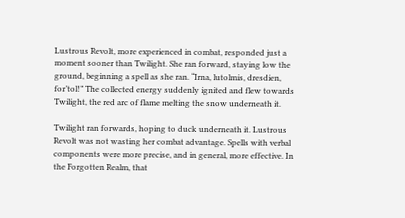Lustrous Revolt, more experienced in combat, responded just a moment sooner than Twilight. She ran forward, staying low the ground, beginning a spell as she ran. “Irna, lutolmis, dresdien, for’tol!” The collected energy suddenly ignited and flew towards Twilight, the red arc of flame melting the snow underneath it.

Twilight ran forwards, hoping to duck underneath it. Lustrous Revolt was not wasting her combat advantage. Spells with verbal components were more precise, and in general, more effective. In the Forgotten Realm, that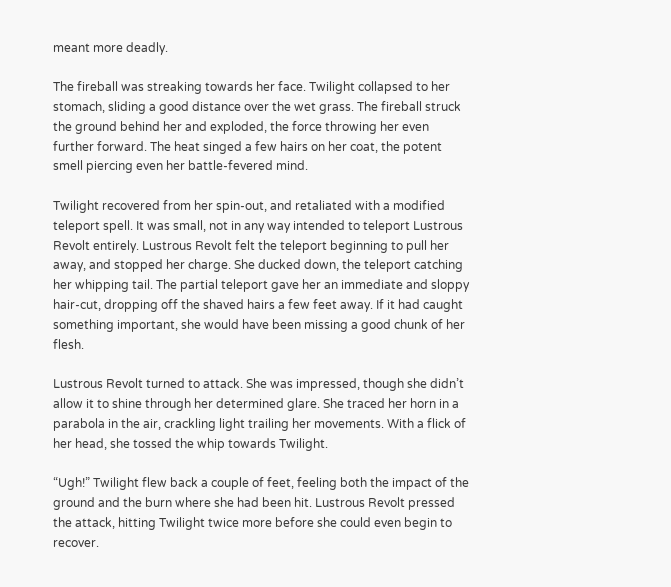meant more deadly.

The fireball was streaking towards her face. Twilight collapsed to her stomach, sliding a good distance over the wet grass. The fireball struck the ground behind her and exploded, the force throwing her even further forward. The heat singed a few hairs on her coat, the potent smell piercing even her battle-fevered mind.

Twilight recovered from her spin-out, and retaliated with a modified teleport spell. It was small, not in any way intended to teleport Lustrous Revolt entirely. Lustrous Revolt felt the teleport beginning to pull her away, and stopped her charge. She ducked down, the teleport catching her whipping tail. The partial teleport gave her an immediate and sloppy hair-cut, dropping off the shaved hairs a few feet away. If it had caught something important, she would have been missing a good chunk of her flesh.

Lustrous Revolt turned to attack. She was impressed, though she didn’t allow it to shine through her determined glare. She traced her horn in a parabola in the air, crackling light trailing her movements. With a flick of her head, she tossed the whip towards Twilight.

“Ugh!” Twilight flew back a couple of feet, feeling both the impact of the ground and the burn where she had been hit. Lustrous Revolt pressed the attack, hitting Twilight twice more before she could even begin to recover.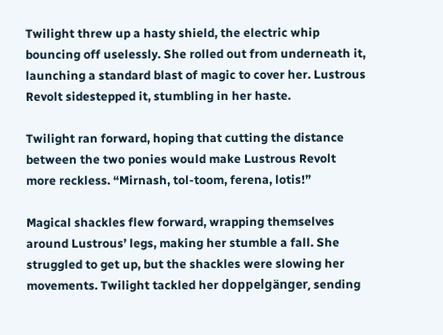Twilight threw up a hasty shield, the electric whip bouncing off uselessly. She rolled out from underneath it, launching a standard blast of magic to cover her. Lustrous Revolt sidestepped it, stumbling in her haste.

Twilight ran forward, hoping that cutting the distance between the two ponies would make Lustrous Revolt more reckless. “Mirnash, tol-toom, ferena, lotis!”

Magical shackles flew forward, wrapping themselves around Lustrous’ legs, making her stumble a fall. She struggled to get up, but the shackles were slowing her movements. Twilight tackled her doppelgänger, sending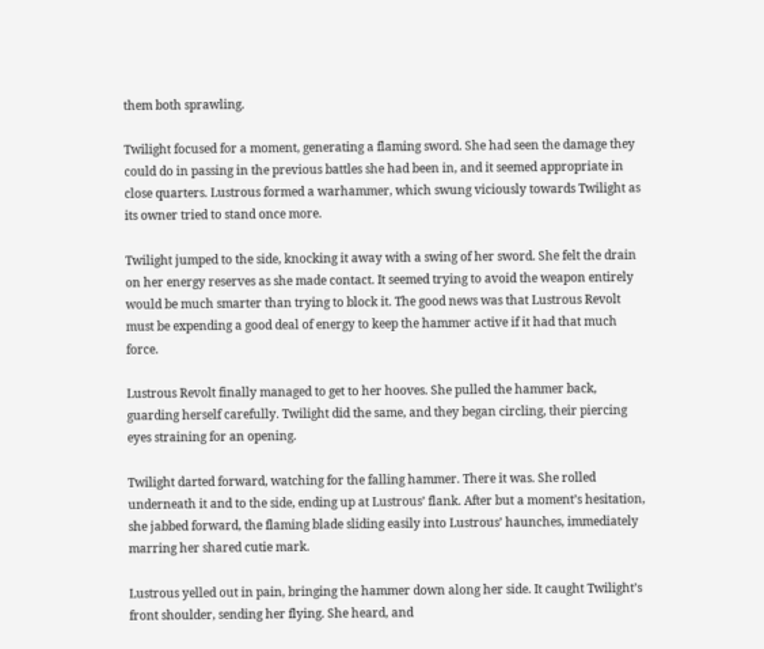them both sprawling.

Twilight focused for a moment, generating a flaming sword. She had seen the damage they could do in passing in the previous battles she had been in, and it seemed appropriate in close quarters. Lustrous formed a warhammer, which swung viciously towards Twilight as its owner tried to stand once more.

Twilight jumped to the side, knocking it away with a swing of her sword. She felt the drain on her energy reserves as she made contact. It seemed trying to avoid the weapon entirely would be much smarter than trying to block it. The good news was that Lustrous Revolt must be expending a good deal of energy to keep the hammer active if it had that much force.

Lustrous Revolt finally managed to get to her hooves. She pulled the hammer back, guarding herself carefully. Twilight did the same, and they began circling, their piercing eyes straining for an opening.

Twilight darted forward, watching for the falling hammer. There it was. She rolled underneath it and to the side, ending up at Lustrous’ flank. After but a moment’s hesitation, she jabbed forward, the flaming blade sliding easily into Lustrous’ haunches, immediately marring her shared cutie mark.

Lustrous yelled out in pain, bringing the hammer down along her side. It caught Twilight’s front shoulder, sending her flying. She heard, and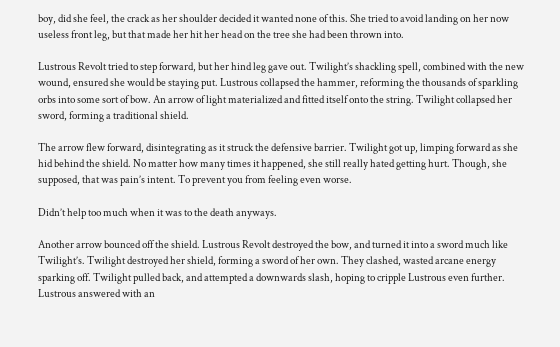boy, did she feel, the crack as her shoulder decided it wanted none of this. She tried to avoid landing on her now useless front leg, but that made her hit her head on the tree she had been thrown into.

Lustrous Revolt tried to step forward, but her hind leg gave out. Twilight’s shackling spell, combined with the new wound, ensured she would be staying put. Lustrous collapsed the hammer, reforming the thousands of sparkling orbs into some sort of bow. An arrow of light materialized and fitted itself onto the string. Twilight collapsed her sword, forming a traditional shield.

The arrow flew forward, disintegrating as it struck the defensive barrier. Twilight got up, limping forward as she hid behind the shield. No matter how many times it happened, she still really hated getting hurt. Though, she supposed, that was pain’s intent. To prevent you from feeling even worse.

Didn’t help too much when it was to the death anyways.

Another arrow bounced off the shield. Lustrous Revolt destroyed the bow, and turned it into a sword much like Twilight’s. Twilight destroyed her shield, forming a sword of her own. They clashed, wasted arcane energy sparking off. Twilight pulled back, and attempted a downwards slash, hoping to cripple Lustrous even further. Lustrous answered with an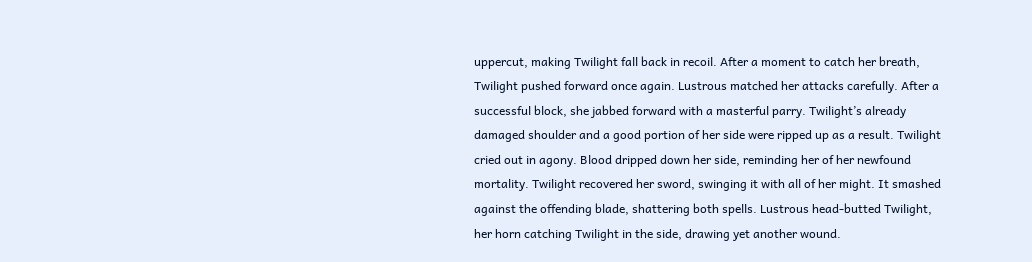uppercut, making Twilight fall back in recoil. After a moment to catch her breath, Twilight pushed forward once again. Lustrous matched her attacks carefully. After a successful block, she jabbed forward with a masterful parry. Twilight’s already damaged shoulder and a good portion of her side were ripped up as a result. Twilight cried out in agony. Blood dripped down her side, reminding her of her newfound mortality. Twilight recovered her sword, swinging it with all of her might. It smashed against the offending blade, shattering both spells. Lustrous head-butted Twilight, her horn catching Twilight in the side, drawing yet another wound.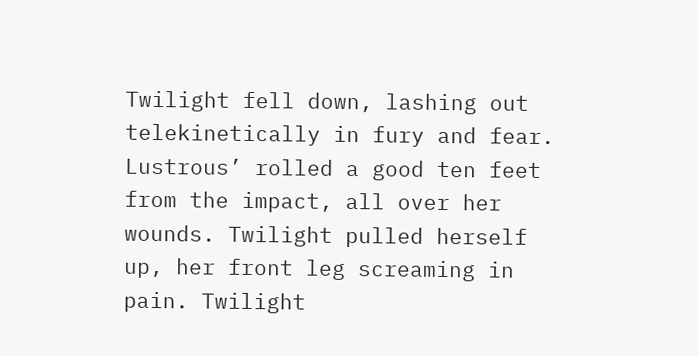Twilight fell down, lashing out telekinetically in fury and fear. Lustrous’ rolled a good ten feet from the impact, all over her wounds. Twilight pulled herself up, her front leg screaming in pain. Twilight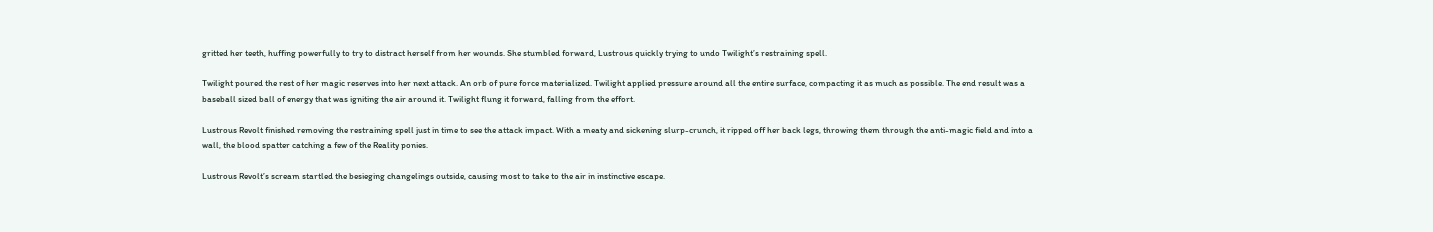gritted her teeth, huffing powerfully to try to distract herself from her wounds. She stumbled forward, Lustrous quickly trying to undo Twilight’s restraining spell.

Twilight poured the rest of her magic reserves into her next attack. An orb of pure force materialized. Twilight applied pressure around all the entire surface, compacting it as much as possible. The end result was a baseball sized ball of energy that was igniting the air around it. Twilight flung it forward, falling from the effort.

Lustrous Revolt finished removing the restraining spell just in time to see the attack impact. With a meaty and sickening slurp-crunch, it ripped off her back legs, throwing them through the anti-magic field and into a wall, the blood spatter catching a few of the Reality ponies.

Lustrous Revolt’s scream startled the besieging changelings outside, causing most to take to the air in instinctive escape.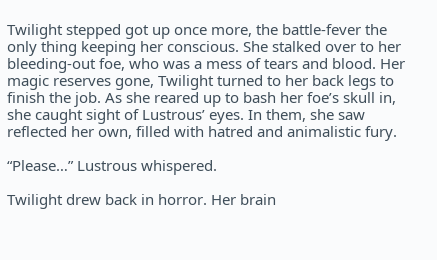Twilight stepped got up once more, the battle-fever the only thing keeping her conscious. She stalked over to her bleeding-out foe, who was a mess of tears and blood. Her magic reserves gone, Twilight turned to her back legs to finish the job. As she reared up to bash her foe’s skull in, she caught sight of Lustrous’ eyes. In them, she saw reflected her own, filled with hatred and animalistic fury.

“Please…” Lustrous whispered.

Twilight drew back in horror. Her brain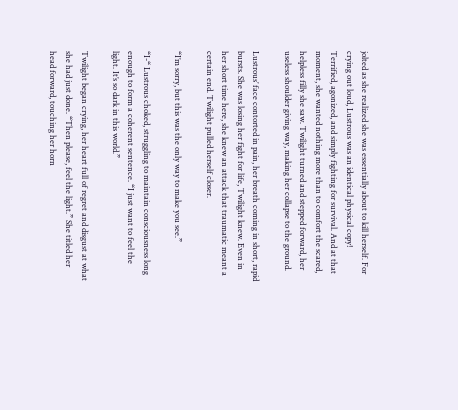jolted as she realized she was essentially about to kill herself. For crying out loud, Lustrous was an identical physical copy! Terrified, agonized, and simply fighting for survival. And at that moment, she wanted nothing more than to comfort the scared, helpless filly she saw. Twilight turned and stepped forward, her useless shoulder giving way, making her collapse to the ground.

Lustrous’ face contorted in pain, her breath coming in short, rapid bursts. She was losing her fight for life, Twilight knew. Even in her short time here, she knew an attack that traumatic meant a certain end. Twilight pulled herself closer.

“I’m sorry, but this was the only way to make you see.”

“I-“ Lustrous choked, struggling to maintain consciousness long enough to form a coherent sentence. “I just want to feel the light. It’s so dark in this world.”

Twilight began crying, her heart full of regret and disgust at what she had just done. “Then please, feel the light.” She titled her head forward, touching her horn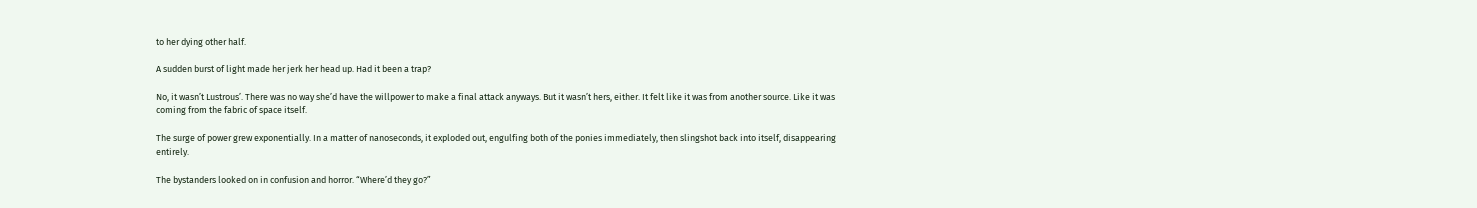to her dying other half.

A sudden burst of light made her jerk her head up. Had it been a trap?

No, it wasn’t Lustrous’. There was no way she’d have the willpower to make a final attack anyways. But it wasn’t hers, either. It felt like it was from another source. Like it was coming from the fabric of space itself.

The surge of power grew exponentially. In a matter of nanoseconds, it exploded out, engulfing both of the ponies immediately, then slingshot back into itself, disappearing entirely.

The bystanders looked on in confusion and horror. “Where’d they go?”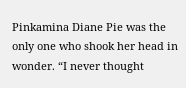Pinkamina Diane Pie was the only one who shook her head in wonder. “I never thought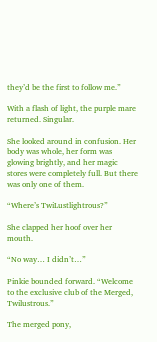they’d be the first to follow me.”

With a flash of light, the purple mare returned. Singular.

She looked around in confusion. Her body was whole, her form was glowing brightly, and her magic stores were completely full. But there was only one of them.

“Where’s TwiLustlightrous?”

She clapped her hoof over her mouth.

“No way… I didn’t…”

Pinkie bounded forward. “Welcome to the exclusive club of the Merged, Twilustrous.”

The merged pony,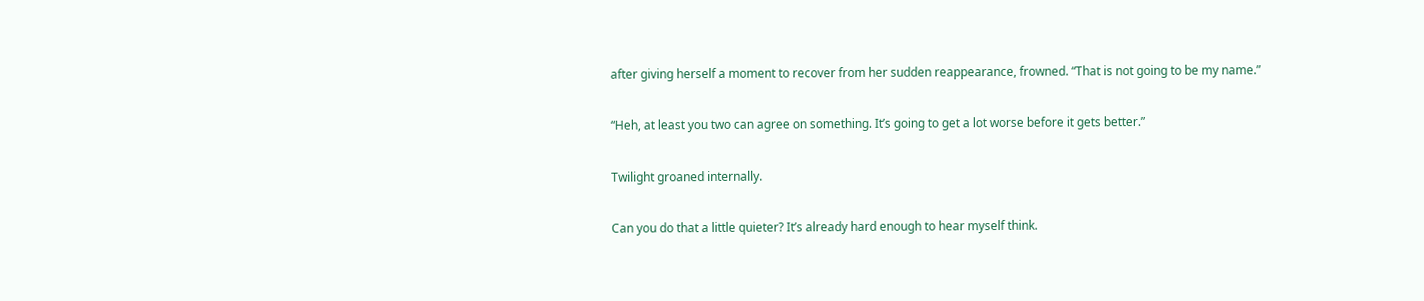after giving herself a moment to recover from her sudden reappearance, frowned. “That is not going to be my name.”

“Heh, at least you two can agree on something. It’s going to get a lot worse before it gets better.”

Twilight groaned internally.

Can you do that a little quieter? It’s already hard enough to hear myself think.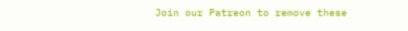Join our Patreon to remove these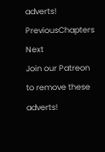adverts!
PreviousChapters Next
Join our Patreon to remove these adverts!